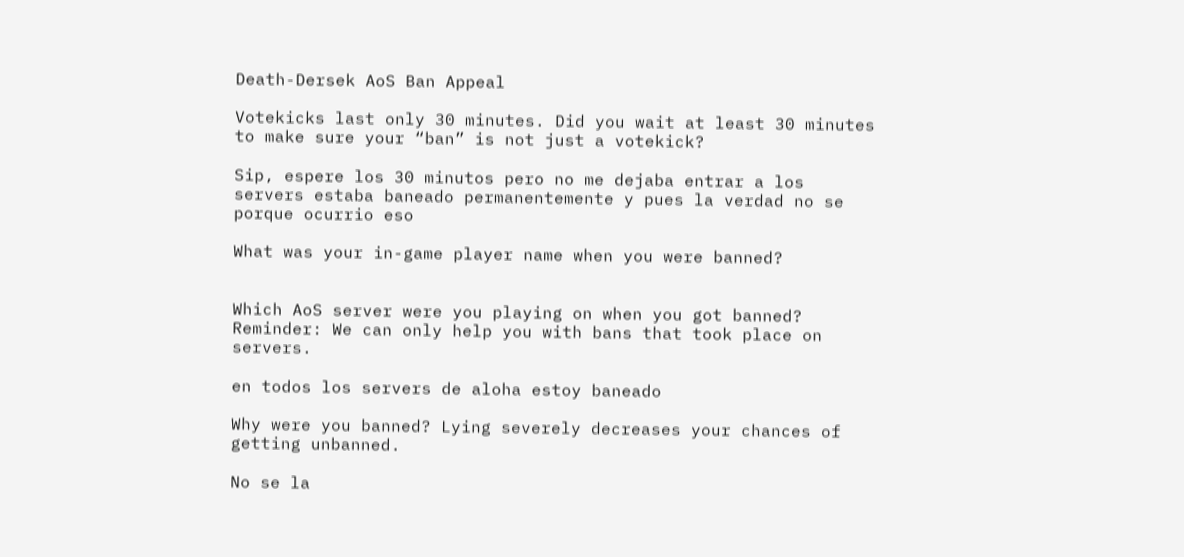Death-Dersek AoS Ban Appeal

Votekicks last only 30 minutes. Did you wait at least 30 minutes to make sure your “ban” is not just a votekick?

Sip, espere los 30 minutos pero no me dejaba entrar a los servers estaba baneado permanentemente y pues la verdad no se porque ocurrio eso

What was your in-game player name when you were banned?


Which AoS server were you playing on when you got banned? Reminder: We can only help you with bans that took place on servers.

en todos los servers de aloha estoy baneado

Why were you banned? Lying severely decreases your chances of getting unbanned.

No se la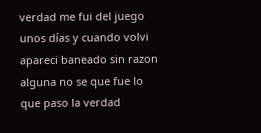verdad me fui del juego unos días y cuando volvi apareci baneado sin razon alguna no se que fue lo que paso la verdad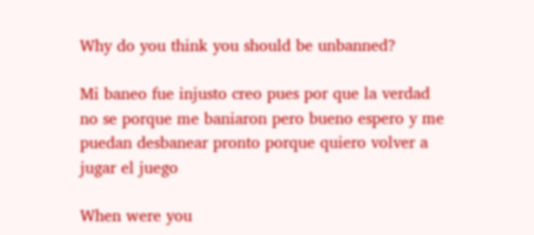Why do you think you should be unbanned?

Mi baneo fue injusto creo pues por que la verdad no se porque me baniaron pero bueno espero y me puedan desbanear pronto porque quiero volver a jugar el juego

When were you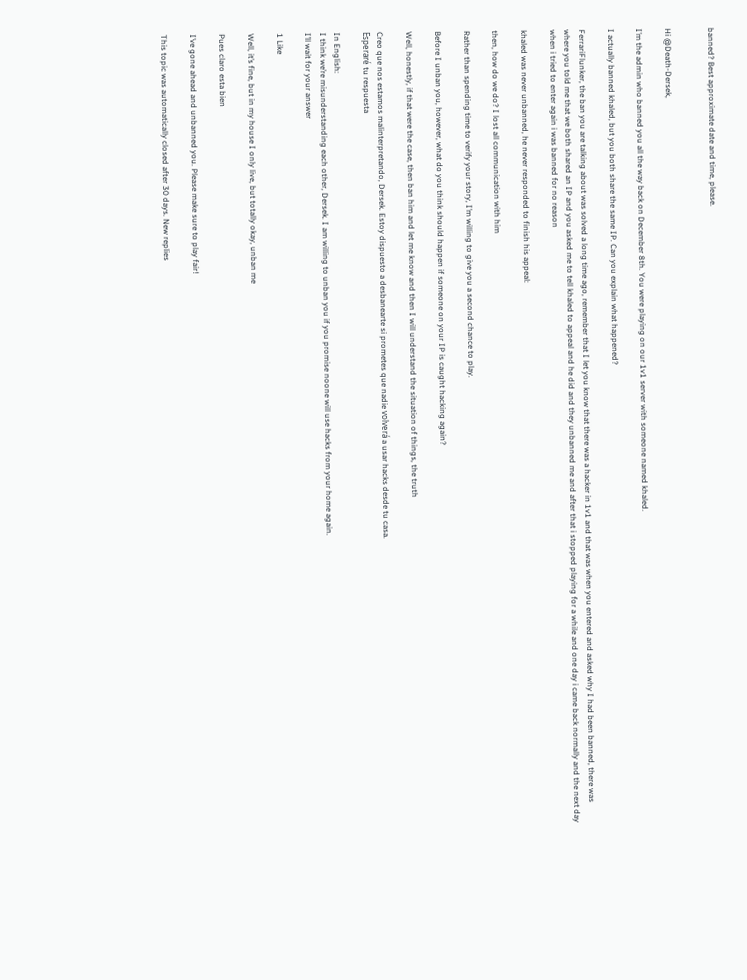banned? Best approximate date and time, please.


Hi @Death-Dersek,

I’m the admin who banned you all the way back on December 8th. You were playing on our 1v1 server with someone named khaled.

I actually banned khaled, but you both share the same IP. Can you explain what happened?

FerrariFlunker, the ban you are talking about was solved a long time ago, remember that I let you know that there was a hacker in 1v1 and that was when you entered and asked why I had been banned, there was where you told me that we both shared an IP and you asked me to tell khaled to appeal and he did and they unbanned me and after that i stopped playing for a while and one day i came back normally and the next day when i tried to enter again i was banned for no reason

khaled was never unbanned, he never responded to finish his appeal:

then, how do we do? I lost all communication with him

Rather than spending time to verify your story, I’m willing to give you a second chance to play.

Before I unban you, however, what do you think should happen if someone on your IP is caught hacking again?

Well, honestly, if that were the case, then ban him and let me know and then I will understand the situation of things, the truth

Creo que nos estamos malinterpretando, Dersek. Estoy dispuesto a desbanearte si prometes que nadie volverá a usar hacks desde tu casa.
Esperaré tu respuesta

In English:
I think we’re misunderstanding each other, Dersek. I am willing to unban you if you promise noone will use hacks from your home again.
I’ll wait for your answer

1 Like

Well, it’s fine, but in my house I only live, but totally okay, unban me

Pues claro esta bien

I’ve gone ahead and unbanned you. Please make sure to play fair!

This topic was automatically closed after 30 days. New replies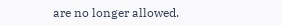are no longer allowed.